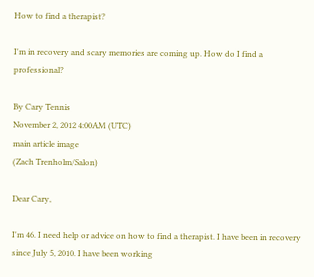How to find a therapist?

I'm in recovery and scary memories are coming up. How do I find a professional?

By Cary Tennis
November 2, 2012 4:00AM (UTC)
main article image
(Zach Trenholm/Salon)

Dear Cary,

I'm 46. I need help or advice on how to find a therapist. I have been in recovery since July 5, 2010. I have been working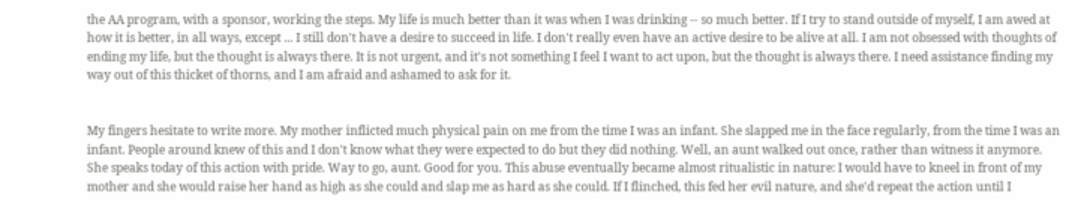the AA program, with a sponsor, working the steps. My life is much better than it was when I was drinking -- so much better. If I try to stand outside of myself, I am awed at how it is better, in all ways, except ... I still don't have a desire to succeed in life. I don't really even have an active desire to be alive at all. I am not obsessed with thoughts of ending my life, but the thought is always there. It is not urgent, and it's not something I feel I want to act upon, but the thought is always there. I need assistance finding my way out of this thicket of thorns, and I am afraid and ashamed to ask for it.


My fingers hesitate to write more. My mother inflicted much physical pain on me from the time I was an infant. She slapped me in the face regularly, from the time I was an infant. People around knew of this and I don't know what they were expected to do but they did nothing. Well, an aunt walked out once, rather than witness it anymore. She speaks today of this action with pride. Way to go, aunt. Good for you. This abuse eventually became almost ritualistic in nature: I would have to kneel in front of my mother and she would raise her hand as high as she could and slap me as hard as she could. If I flinched, this fed her evil nature, and she'd repeat the action until I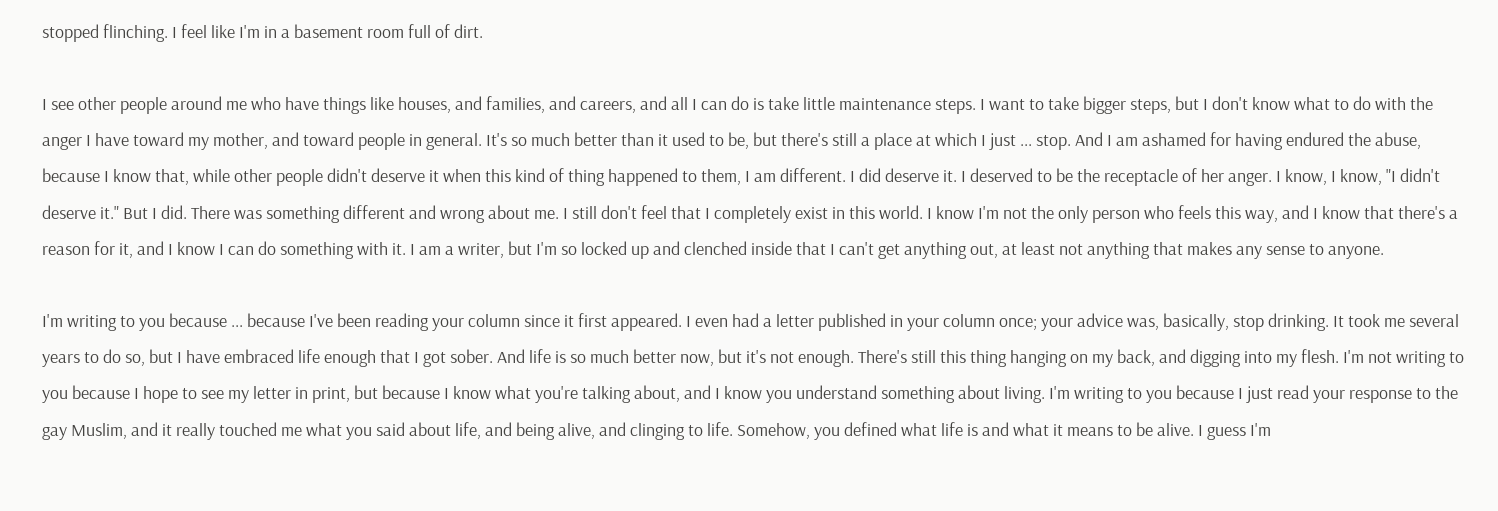stopped flinching. I feel like I'm in a basement room full of dirt.

I see other people around me who have things like houses, and families, and careers, and all I can do is take little maintenance steps. I want to take bigger steps, but I don't know what to do with the anger I have toward my mother, and toward people in general. It's so much better than it used to be, but there's still a place at which I just ... stop. And I am ashamed for having endured the abuse, because I know that, while other people didn't deserve it when this kind of thing happened to them, I am different. I did deserve it. I deserved to be the receptacle of her anger. I know, I know, "I didn't deserve it." But I did. There was something different and wrong about me. I still don't feel that I completely exist in this world. I know I'm not the only person who feels this way, and I know that there's a reason for it, and I know I can do something with it. I am a writer, but I'm so locked up and clenched inside that I can't get anything out, at least not anything that makes any sense to anyone.

I'm writing to you because ... because I've been reading your column since it first appeared. I even had a letter published in your column once; your advice was, basically, stop drinking. It took me several years to do so, but I have embraced life enough that I got sober. And life is so much better now, but it's not enough. There's still this thing hanging on my back, and digging into my flesh. I'm not writing to you because I hope to see my letter in print, but because I know what you're talking about, and I know you understand something about living. I'm writing to you because I just read your response to the gay Muslim, and it really touched me what you said about life, and being alive, and clinging to life. Somehow, you defined what life is and what it means to be alive. I guess I'm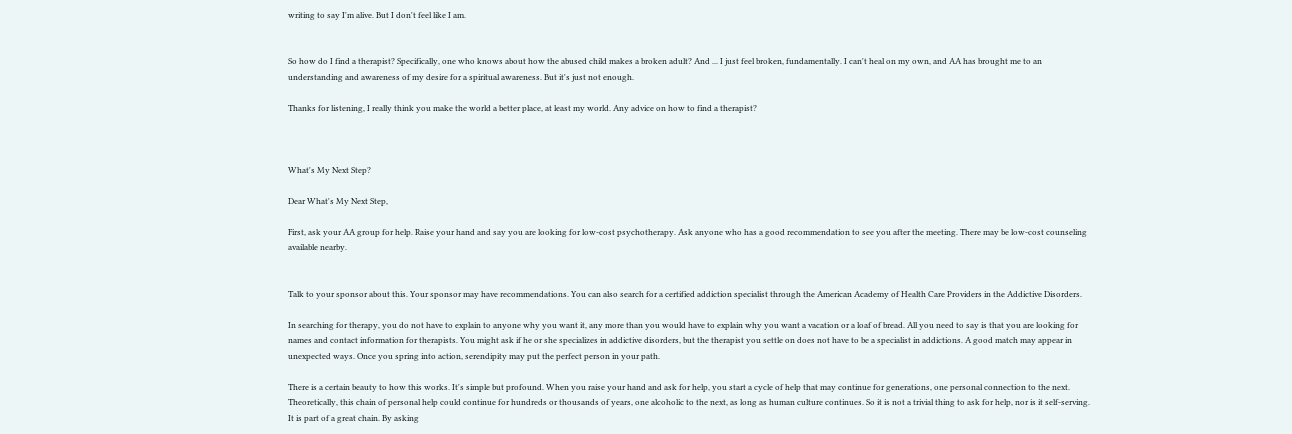writing to say I'm alive. But I don't feel like I am.


So how do I find a therapist? Specifically, one who knows about how the abused child makes a broken adult? And ... I just feel broken, fundamentally. I can't heal on my own, and AA has brought me to an understanding and awareness of my desire for a spiritual awareness. But it's just not enough.

Thanks for listening, I really think you make the world a better place, at least my world. Any advice on how to find a therapist?



What's My Next Step?

Dear What's My Next Step,

First, ask your AA group for help. Raise your hand and say you are looking for low-cost psychotherapy. Ask anyone who has a good recommendation to see you after the meeting. There may be low-cost counseling available nearby.


Talk to your sponsor about this. Your sponsor may have recommendations. You can also search for a certified addiction specialist through the American Academy of Health Care Providers in the Addictive Disorders.

In searching for therapy, you do not have to explain to anyone why you want it, any more than you would have to explain why you want a vacation or a loaf of bread. All you need to say is that you are looking for names and contact information for therapists. You might ask if he or she specializes in addictive disorders, but the therapist you settle on does not have to be a specialist in addictions. A good match may appear in unexpected ways. Once you spring into action, serendipity may put the perfect person in your path.

There is a certain beauty to how this works. It's simple but profound. When you raise your hand and ask for help, you start a cycle of help that may continue for generations, one personal connection to the next. Theoretically, this chain of personal help could continue for hundreds or thousands of years, one alcoholic to the next, as long as human culture continues. So it is not a trivial thing to ask for help, nor is it self-serving. It is part of a great chain. By asking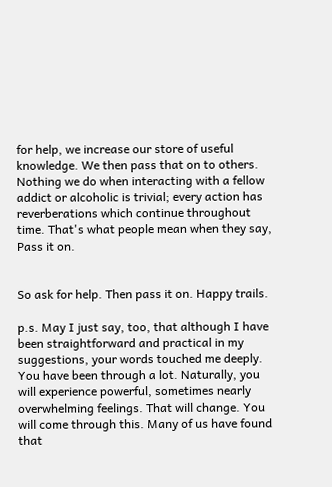for help, we increase our store of useful knowledge. We then pass that on to others. Nothing we do when interacting with a fellow addict or alcoholic is trivial; every action has reverberations which continue throughout time. That's what people mean when they say, Pass it on.


So ask for help. Then pass it on. Happy trails.

p.s. May I just say, too, that although I have been straightforward and practical in my suggestions, your words touched me deeply. You have been through a lot. Naturally, you will experience powerful, sometimes nearly overwhelming feelings. That will change. You will come through this. Many of us have found that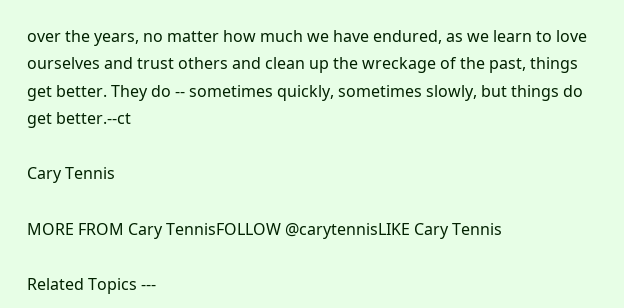over the years, no matter how much we have endured, as we learn to love ourselves and trust others and clean up the wreckage of the past, things get better. They do -- sometimes quickly, sometimes slowly, but things do get better.--ct

Cary Tennis

MORE FROM Cary TennisFOLLOW @carytennisLIKE Cary Tennis

Related Topics ---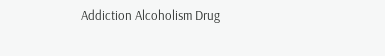Addiction Alcoholism Drug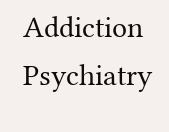Addiction Psychiatry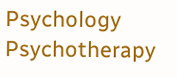Psychology Psychotherapy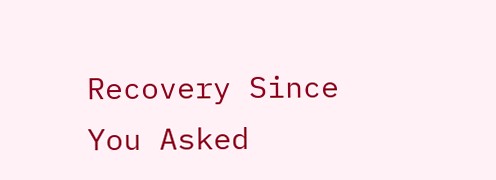Recovery Since You Asked